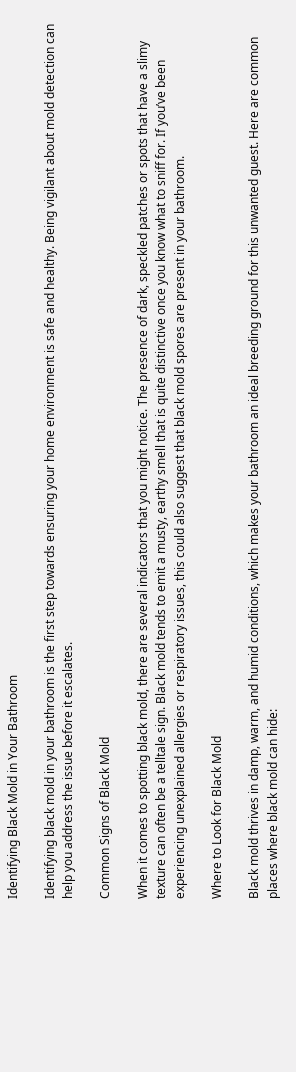Identifying Black Mold in Your Bathroom

Identifying black mold in your bathroom is the first step towards ensuring your home environment is safe and healthy. Being vigilant about mold detection can help you address the issue before it escalates.

Common Signs of Black Mold

When it comes to spotting black mold, there are several indicators that you might notice. The presence of dark, speckled patches or spots that have a slimy texture can often be a telltale sign. Black mold tends to emit a musty, earthy smell that is quite distinctive once you know what to sniff for. If you’ve been experiencing unexplained allergies or respiratory issues, this could also suggest that black mold spores are present in your bathroom.

Where to Look for Black Mold

Black mold thrives in damp, warm, and humid conditions, which makes your bathroom an ideal breeding ground for this unwanted guest. Here are common places where black mold can hide: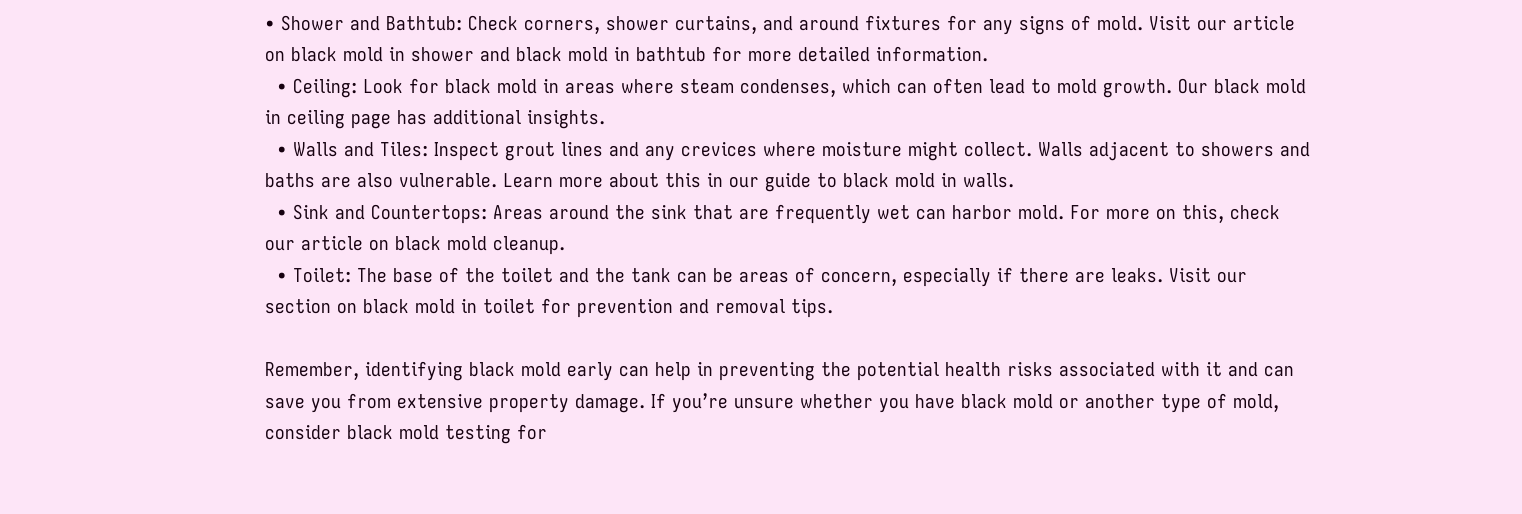• Shower and Bathtub: Check corners, shower curtains, and around fixtures for any signs of mold. Visit our article on black mold in shower and black mold in bathtub for more detailed information.
  • Ceiling: Look for black mold in areas where steam condenses, which can often lead to mold growth. Our black mold in ceiling page has additional insights.
  • Walls and Tiles: Inspect grout lines and any crevices where moisture might collect. Walls adjacent to showers and baths are also vulnerable. Learn more about this in our guide to black mold in walls.
  • Sink and Countertops: Areas around the sink that are frequently wet can harbor mold. For more on this, check our article on black mold cleanup.
  • Toilet: The base of the toilet and the tank can be areas of concern, especially if there are leaks. Visit our section on black mold in toilet for prevention and removal tips.

Remember, identifying black mold early can help in preventing the potential health risks associated with it and can save you from extensive property damage. If you’re unsure whether you have black mold or another type of mold, consider black mold testing for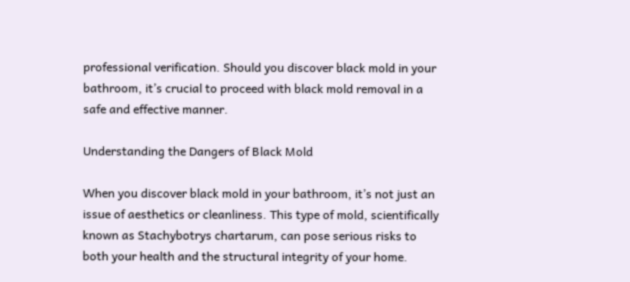professional verification. Should you discover black mold in your bathroom, it’s crucial to proceed with black mold removal in a safe and effective manner.

Understanding the Dangers of Black Mold

When you discover black mold in your bathroom, it’s not just an issue of aesthetics or cleanliness. This type of mold, scientifically known as Stachybotrys chartarum, can pose serious risks to both your health and the structural integrity of your home.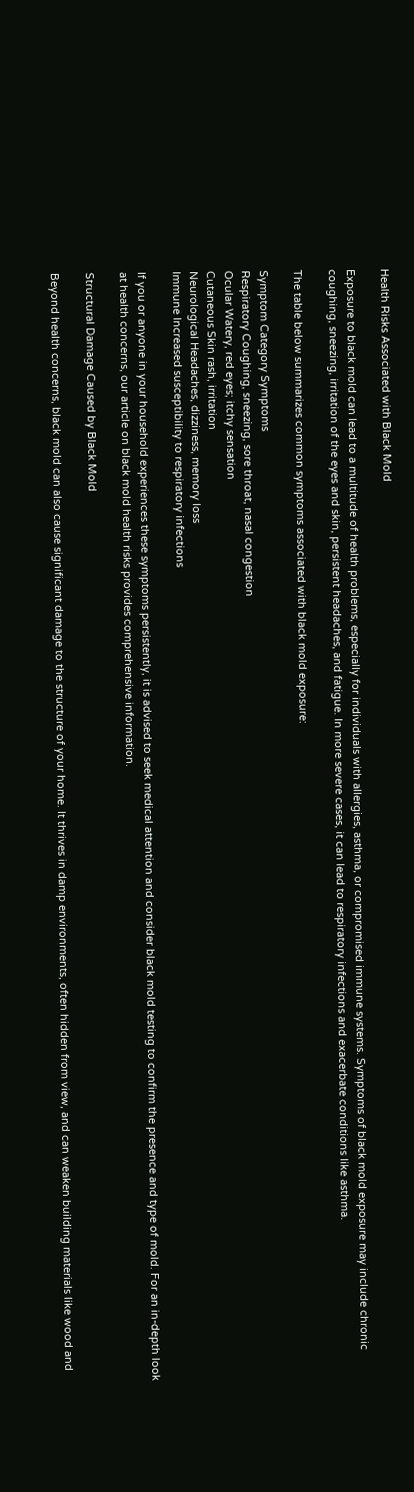Health Risks Associated with Black Mold

Exposure to black mold can lead to a multitude of health problems, especially for individuals with allergies, asthma, or compromised immune systems. Symptoms of black mold exposure may include chronic coughing, sneezing, irritation of the eyes and skin, persistent headaches, and fatigue. In more severe cases, it can lead to respiratory infections and exacerbate conditions like asthma.

The table below summarizes common symptoms associated with black mold exposure:

Symptom Category Symptoms
Respiratory Coughing, sneezing, sore throat, nasal congestion
Ocular Watery, red eyes; itchy sensation
Cutaneous Skin rash, irritation
Neurological Headaches, dizziness, memory loss
Immune Increased susceptibility to respiratory infections

If you or anyone in your household experiences these symptoms persistently, it is advised to seek medical attention and consider black mold testing to confirm the presence and type of mold. For an in-depth look at health concerns, our article on black mold health risks provides comprehensive information.

Structural Damage Caused by Black Mold

Beyond health concerns, black mold can also cause significant damage to the structure of your home. It thrives in damp environments, often hidden from view, and can weaken building materials like wood and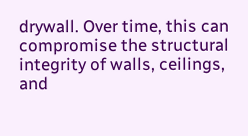drywall. Over time, this can compromise the structural integrity of walls, ceilings, and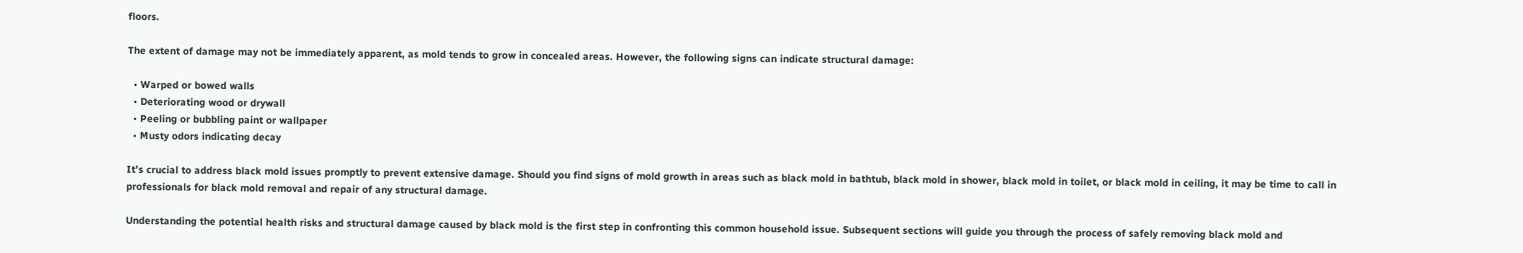floors.

The extent of damage may not be immediately apparent, as mold tends to grow in concealed areas. However, the following signs can indicate structural damage:

  • Warped or bowed walls
  • Deteriorating wood or drywall
  • Peeling or bubbling paint or wallpaper
  • Musty odors indicating decay

It’s crucial to address black mold issues promptly to prevent extensive damage. Should you find signs of mold growth in areas such as black mold in bathtub, black mold in shower, black mold in toilet, or black mold in ceiling, it may be time to call in professionals for black mold removal and repair of any structural damage.

Understanding the potential health risks and structural damage caused by black mold is the first step in confronting this common household issue. Subsequent sections will guide you through the process of safely removing black mold and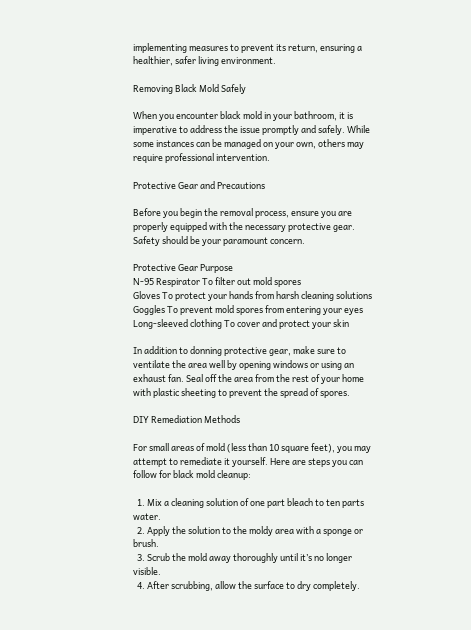implementing measures to prevent its return, ensuring a healthier, safer living environment.

Removing Black Mold Safely

When you encounter black mold in your bathroom, it is imperative to address the issue promptly and safely. While some instances can be managed on your own, others may require professional intervention.

Protective Gear and Precautions

Before you begin the removal process, ensure you are properly equipped with the necessary protective gear. Safety should be your paramount concern.

Protective Gear Purpose
N-95 Respirator To filter out mold spores
Gloves To protect your hands from harsh cleaning solutions
Goggles To prevent mold spores from entering your eyes
Long-sleeved clothing To cover and protect your skin

In addition to donning protective gear, make sure to ventilate the area well by opening windows or using an exhaust fan. Seal off the area from the rest of your home with plastic sheeting to prevent the spread of spores.

DIY Remediation Methods

For small areas of mold (less than 10 square feet), you may attempt to remediate it yourself. Here are steps you can follow for black mold cleanup:

  1. Mix a cleaning solution of one part bleach to ten parts water.
  2. Apply the solution to the moldy area with a sponge or brush.
  3. Scrub the mold away thoroughly until it’s no longer visible.
  4. After scrubbing, allow the surface to dry completely.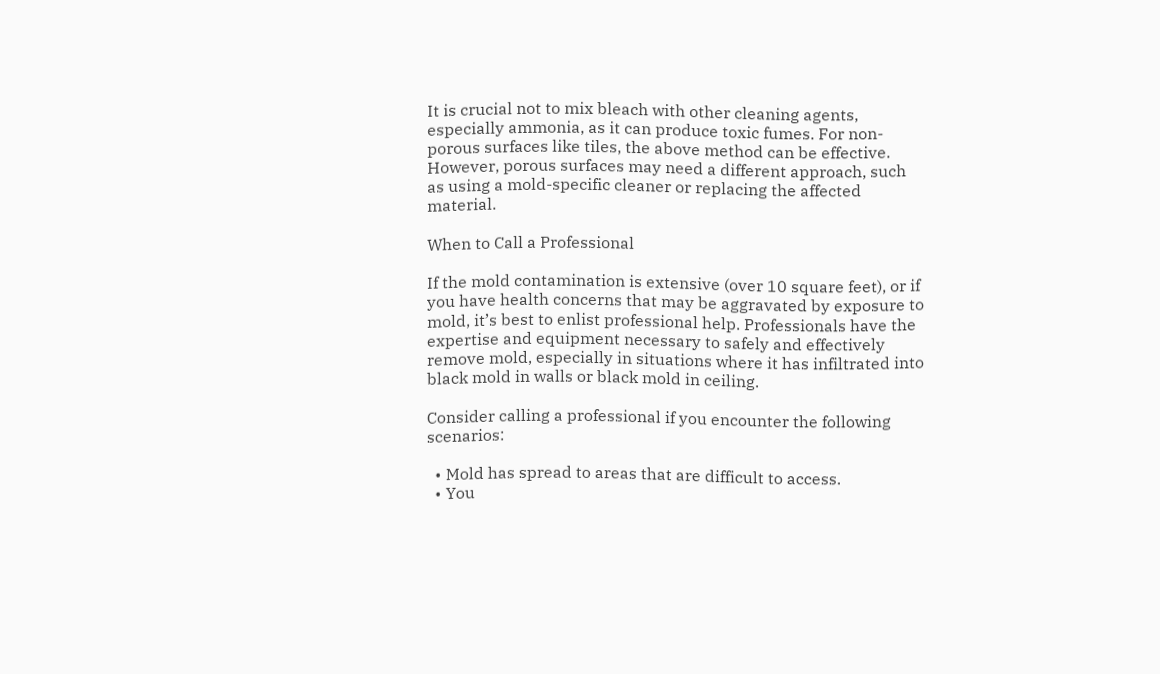It is crucial not to mix bleach with other cleaning agents, especially ammonia, as it can produce toxic fumes. For non-porous surfaces like tiles, the above method can be effective. However, porous surfaces may need a different approach, such as using a mold-specific cleaner or replacing the affected material.

When to Call a Professional

If the mold contamination is extensive (over 10 square feet), or if you have health concerns that may be aggravated by exposure to mold, it’s best to enlist professional help. Professionals have the expertise and equipment necessary to safely and effectively remove mold, especially in situations where it has infiltrated into black mold in walls or black mold in ceiling.

Consider calling a professional if you encounter the following scenarios:

  • Mold has spread to areas that are difficult to access.
  • You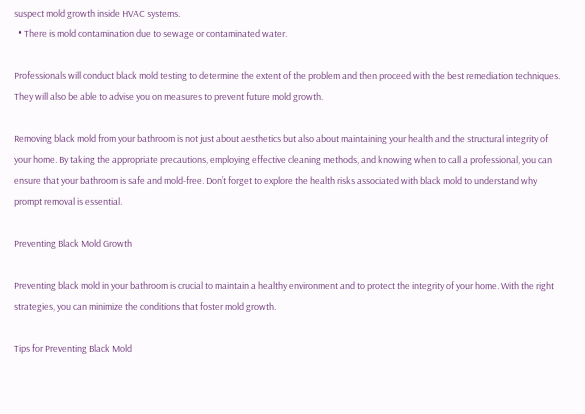suspect mold growth inside HVAC systems.
  • There is mold contamination due to sewage or contaminated water.

Professionals will conduct black mold testing to determine the extent of the problem and then proceed with the best remediation techniques. They will also be able to advise you on measures to prevent future mold growth.

Removing black mold from your bathroom is not just about aesthetics but also about maintaining your health and the structural integrity of your home. By taking the appropriate precautions, employing effective cleaning methods, and knowing when to call a professional, you can ensure that your bathroom is safe and mold-free. Don’t forget to explore the health risks associated with black mold to understand why prompt removal is essential.

Preventing Black Mold Growth

Preventing black mold in your bathroom is crucial to maintain a healthy environment and to protect the integrity of your home. With the right strategies, you can minimize the conditions that foster mold growth.

Tips for Preventing Black Mold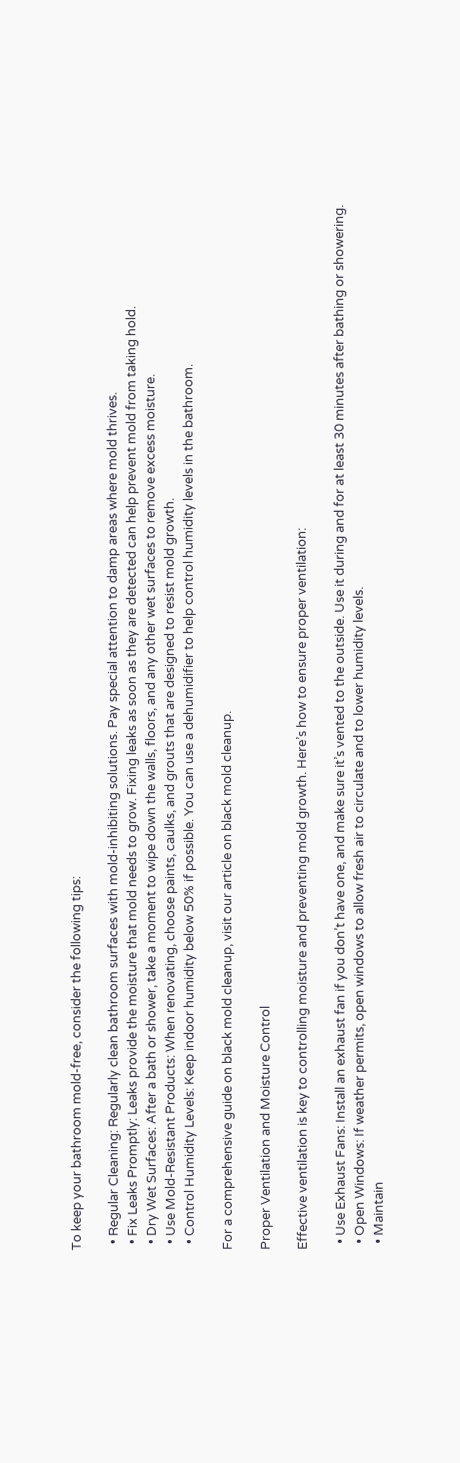To keep your bathroom mold-free, consider the following tips:

  • Regular Cleaning: Regularly clean bathroom surfaces with mold-inhibiting solutions. Pay special attention to damp areas where mold thrives.
  • Fix Leaks Promptly: Leaks provide the moisture that mold needs to grow. Fixing leaks as soon as they are detected can help prevent mold from taking hold.
  • Dry Wet Surfaces: After a bath or shower, take a moment to wipe down the walls, floors, and any other wet surfaces to remove excess moisture.
  • Use Mold-Resistant Products: When renovating, choose paints, caulks, and grouts that are designed to resist mold growth.
  • Control Humidity Levels: Keep indoor humidity below 50% if possible. You can use a dehumidifier to help control humidity levels in the bathroom.

For a comprehensive guide on black mold cleanup, visit our article on black mold cleanup.

Proper Ventilation and Moisture Control

Effective ventilation is key to controlling moisture and preventing mold growth. Here’s how to ensure proper ventilation:

  • Use Exhaust Fans: Install an exhaust fan if you don’t have one, and make sure it’s vented to the outside. Use it during and for at least 30 minutes after bathing or showering.
  • Open Windows: If weather permits, open windows to allow fresh air to circulate and to lower humidity levels.
  • Maintain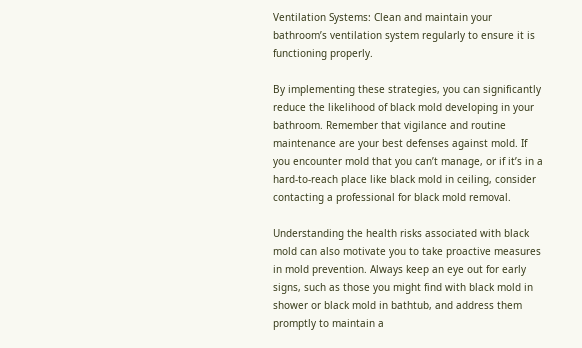Ventilation Systems: Clean and maintain your bathroom’s ventilation system regularly to ensure it is functioning properly.

By implementing these strategies, you can significantly reduce the likelihood of black mold developing in your bathroom. Remember that vigilance and routine maintenance are your best defenses against mold. If you encounter mold that you can’t manage, or if it’s in a hard-to-reach place like black mold in ceiling, consider contacting a professional for black mold removal.

Understanding the health risks associated with black mold can also motivate you to take proactive measures in mold prevention. Always keep an eye out for early signs, such as those you might find with black mold in shower or black mold in bathtub, and address them promptly to maintain a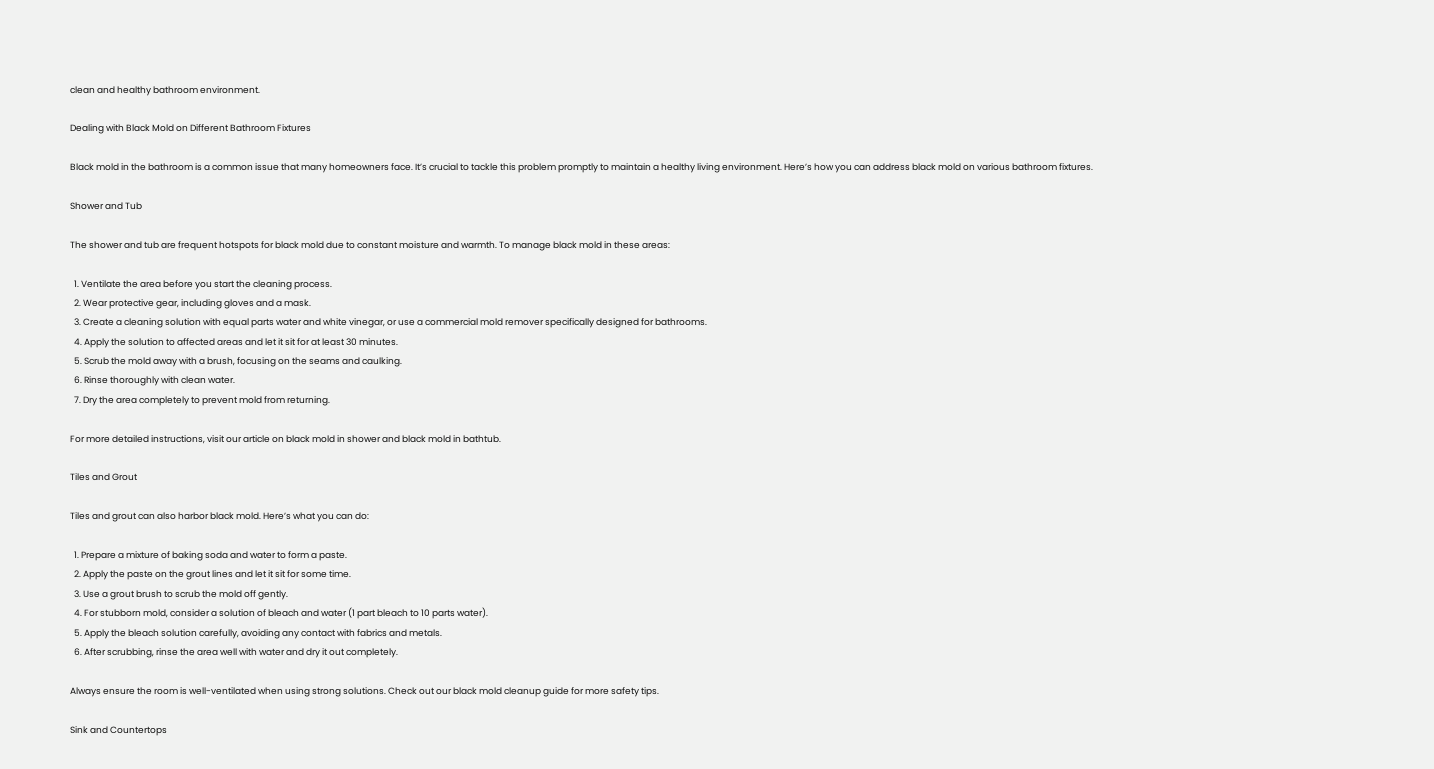clean and healthy bathroom environment.

Dealing with Black Mold on Different Bathroom Fixtures

Black mold in the bathroom is a common issue that many homeowners face. It’s crucial to tackle this problem promptly to maintain a healthy living environment. Here’s how you can address black mold on various bathroom fixtures.

Shower and Tub

The shower and tub are frequent hotspots for black mold due to constant moisture and warmth. To manage black mold in these areas:

  1. Ventilate the area before you start the cleaning process.
  2. Wear protective gear, including gloves and a mask.
  3. Create a cleaning solution with equal parts water and white vinegar, or use a commercial mold remover specifically designed for bathrooms.
  4. Apply the solution to affected areas and let it sit for at least 30 minutes.
  5. Scrub the mold away with a brush, focusing on the seams and caulking.
  6. Rinse thoroughly with clean water.
  7. Dry the area completely to prevent mold from returning.

For more detailed instructions, visit our article on black mold in shower and black mold in bathtub.

Tiles and Grout

Tiles and grout can also harbor black mold. Here’s what you can do:

  1. Prepare a mixture of baking soda and water to form a paste.
  2. Apply the paste on the grout lines and let it sit for some time.
  3. Use a grout brush to scrub the mold off gently.
  4. For stubborn mold, consider a solution of bleach and water (1 part bleach to 10 parts water).
  5. Apply the bleach solution carefully, avoiding any contact with fabrics and metals.
  6. After scrubbing, rinse the area well with water and dry it out completely.

Always ensure the room is well-ventilated when using strong solutions. Check out our black mold cleanup guide for more safety tips.

Sink and Countertops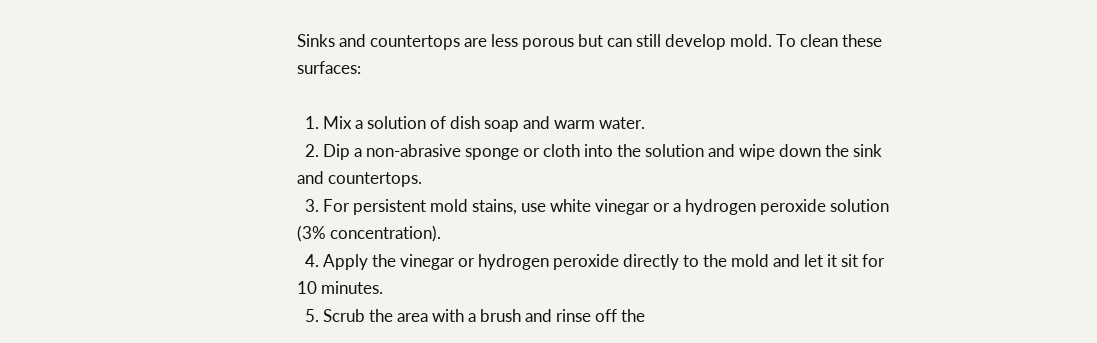Sinks and countertops are less porous but can still develop mold. To clean these surfaces:

  1. Mix a solution of dish soap and warm water.
  2. Dip a non-abrasive sponge or cloth into the solution and wipe down the sink and countertops.
  3. For persistent mold stains, use white vinegar or a hydrogen peroxide solution (3% concentration).
  4. Apply the vinegar or hydrogen peroxide directly to the mold and let it sit for 10 minutes.
  5. Scrub the area with a brush and rinse off the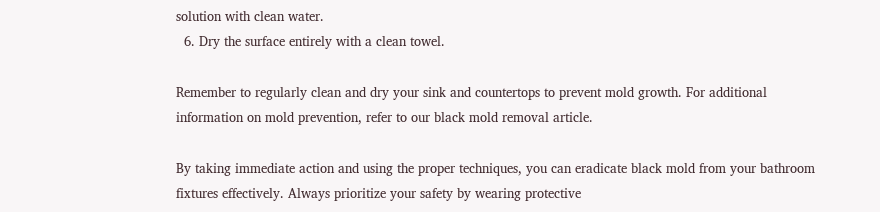solution with clean water.
  6. Dry the surface entirely with a clean towel.

Remember to regularly clean and dry your sink and countertops to prevent mold growth. For additional information on mold prevention, refer to our black mold removal article.

By taking immediate action and using the proper techniques, you can eradicate black mold from your bathroom fixtures effectively. Always prioritize your safety by wearing protective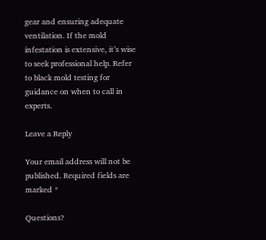gear and ensuring adequate ventilation. If the mold infestation is extensive, it’s wise to seek professional help. Refer to black mold testing for guidance on when to call in experts.

Leave a Reply

Your email address will not be published. Required fields are marked *

Questions?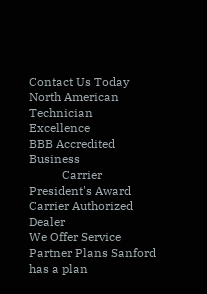Contact Us Today
North American Technician Excellence
BBB Accredited Business
           Carrier President's Award
Carrier Authorized Dealer
We Offer Service Partner Plans Sanford has a plan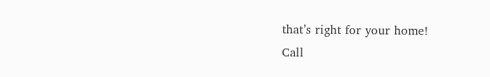that’s right for your home!
Call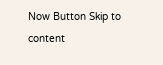Now Button Skip to content